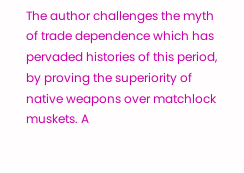The author challenges the myth of trade dependence which has pervaded histories of this period, by proving the superiority of native weapons over matchlock muskets. A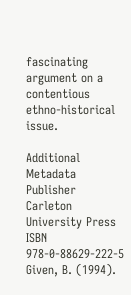fascinating argument on a contentious ethno-historical issue.

Additional Metadata
Publisher Carleton University Press
ISBN 978-0-88629-222-5
Given, B. (1994).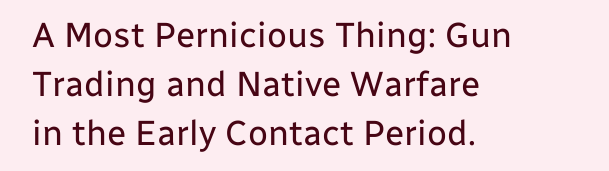A Most Pernicious Thing: Gun Trading and Native Warfare in the Early Contact Period.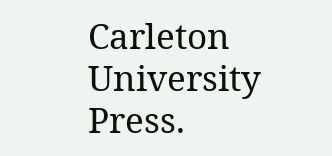Carleton University Press.